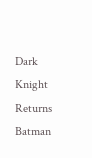Dark Knight Returns Batman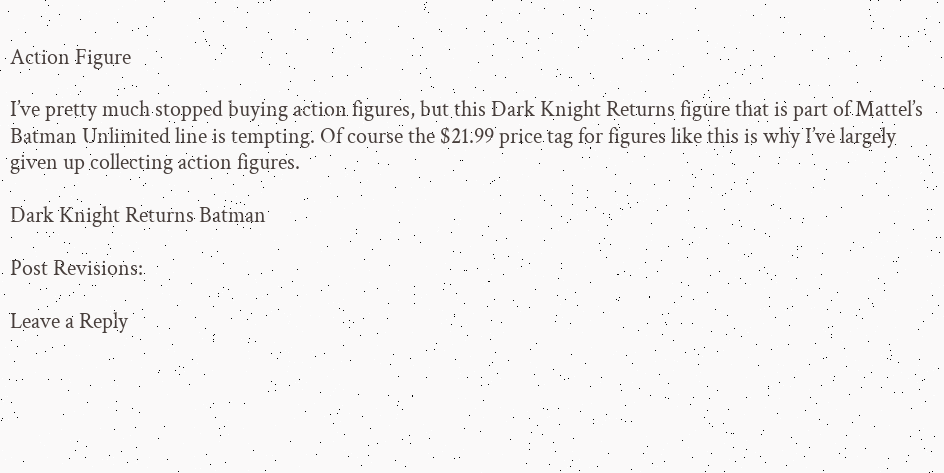Action Figure

I’ve pretty much stopped buying action figures, but this Dark Knight Returns figure that is part of Mattel’s Batman Unlimited line is tempting. Of course the $21.99 price tag for figures like this is why I’ve largely given up collecting action figures.

Dark Knight Returns Batman

Post Revisions:

Leave a Reply